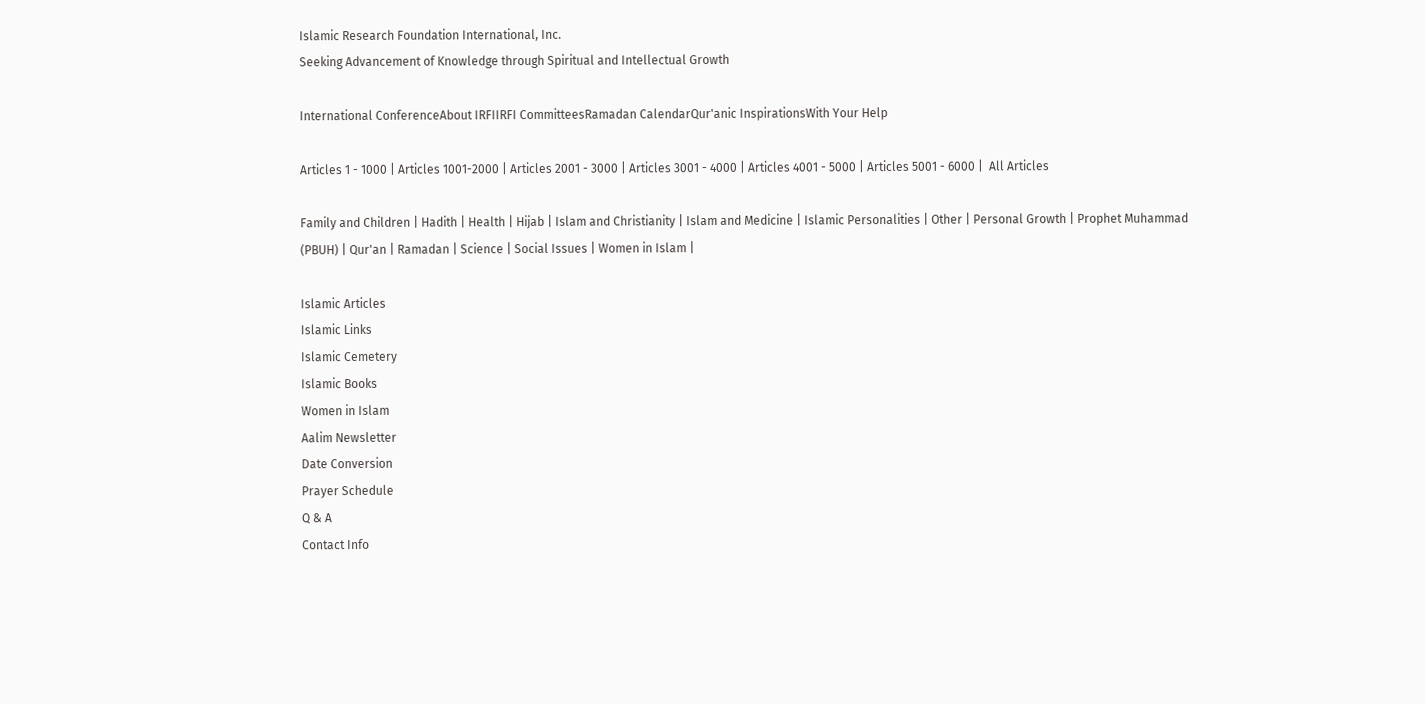Islamic Research Foundation International, Inc.
Seeking Advancement of Knowledge through Spiritual and Intellectual Growth

International ConferenceAbout IRFIIRFI CommitteesRamadan CalendarQur'anic InspirationsWith Your Help

Articles 1 - 1000 | Articles 1001-2000 | Articles 2001 - 3000 | Articles 3001 - 4000 | Articles 4001 - 5000 | Articles 5001 - 6000 |  All Articles

Family and Children | Hadith | Health | Hijab | Islam and Christianity | Islam and Medicine | Islamic Personalities | Other | Personal Growth | Prophet Muhammad (PBUH) | Qur'an | Ramadan | Science | Social Issues | Women in Islam |

Islamic Articles
Islamic Links
Islamic Cemetery
Islamic Books
Women in Islam
Aalim Newsletter
Date Conversion
Prayer Schedule
Q & A
Contact Info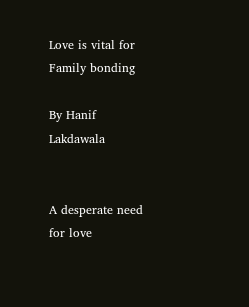Love is vital for Family bonding

By Hanif Lakdawala


A desperate need for love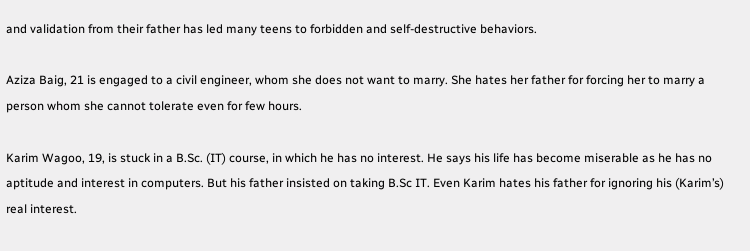and validation from their father has led many teens to forbidden and self-destructive behaviors.

Aziza Baig, 21 is engaged to a civil engineer, whom she does not want to marry. She hates her father for forcing her to marry a person whom she cannot tolerate even for few hours.

Karim Wagoo, 19, is stuck in a B.Sc. (IT) course, in which he has no interest. He says his life has become miserable as he has no aptitude and interest in computers. But his father insisted on taking B.Sc IT. Even Karim hates his father for ignoring his (Karim’s) real interest.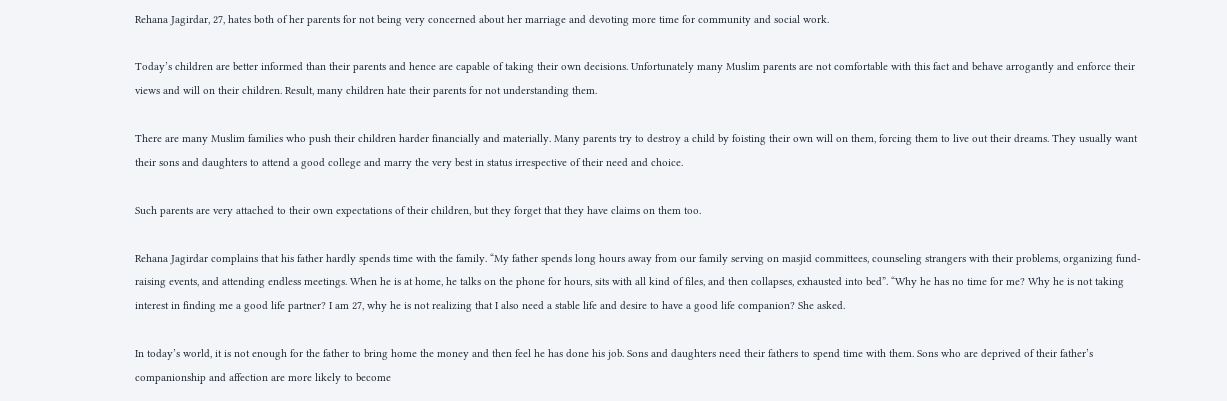Rehana Jagirdar, 27, hates both of her parents for not being very concerned about her marriage and devoting more time for community and social work.

Today’s children are better informed than their parents and hence are capable of taking their own decisions. Unfortunately many Muslim parents are not comfortable with this fact and behave arrogantly and enforce their views and will on their children. Result, many children hate their parents for not understanding them.

There are many Muslim families who push their children harder financially and materially. Many parents try to destroy a child by foisting their own will on them, forcing them to live out their dreams. They usually want their sons and daughters to attend a good college and marry the very best in status irrespective of their need and choice.

Such parents are very attached to their own expectations of their children, but they forget that they have claims on them too.

Rehana Jagirdar complains that his father hardly spends time with the family. “My father spends long hours away from our family serving on masjid committees, counseling strangers with their problems, organizing fund-raising events, and attending endless meetings. When he is at home, he talks on the phone for hours, sits with all kind of files, and then collapses, exhausted into bed”. “Why he has no time for me? Why he is not taking interest in finding me a good life partner? I am 27, why he is not realizing that I also need a stable life and desire to have a good life companion? She asked.

In today’s world, it is not enough for the father to bring home the money and then feel he has done his job. Sons and daughters need their fathers to spend time with them. Sons who are deprived of their father’s companionship and affection are more likely to become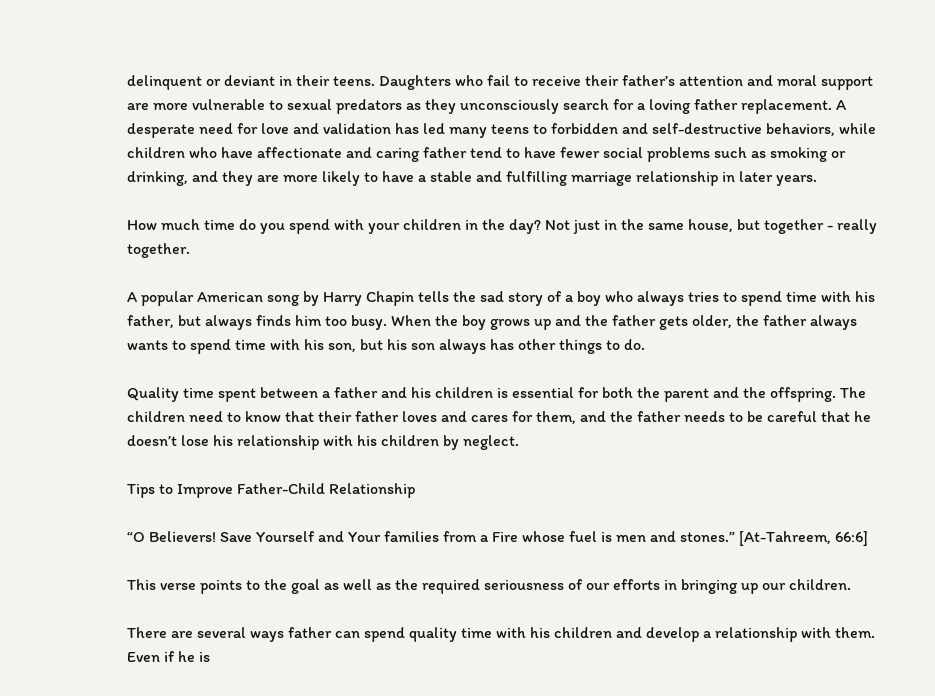delinquent or deviant in their teens. Daughters who fail to receive their father’s attention and moral support are more vulnerable to sexual predators as they unconsciously search for a loving father replacement. A desperate need for love and validation has led many teens to forbidden and self-destructive behaviors, while children who have affectionate and caring father tend to have fewer social problems such as smoking or drinking, and they are more likely to have a stable and fulfilling marriage relationship in later years.

How much time do you spend with your children in the day? Not just in the same house, but together - really together.

A popular American song by Harry Chapin tells the sad story of a boy who always tries to spend time with his father, but always finds him too busy. When the boy grows up and the father gets older, the father always wants to spend time with his son, but his son always has other things to do.

Quality time spent between a father and his children is essential for both the parent and the offspring. The children need to know that their father loves and cares for them, and the father needs to be careful that he doesn’t lose his relationship with his children by neglect.

Tips to Improve Father-Child Relationship

“O Believers! Save Yourself and Your families from a Fire whose fuel is men and stones.” [At-Tahreem, 66:6]

This verse points to the goal as well as the required seriousness of our efforts in bringing up our children.

There are several ways father can spend quality time with his children and develop a relationship with them. Even if he is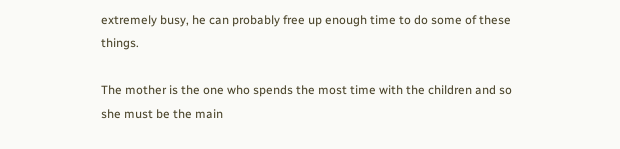extremely busy, he can probably free up enough time to do some of these things.

The mother is the one who spends the most time with the children and so she must be the main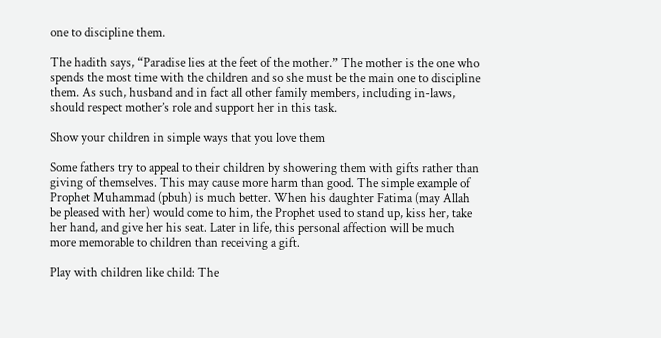one to discipline them.

The hadith says, “Paradise lies at the feet of the mother.” The mother is the one who spends the most time with the children and so she must be the main one to discipline them. As such, husband and in fact all other family members, including in-laws, should respect mother’s role and support her in this task.

Show your children in simple ways that you love them

Some fathers try to appeal to their children by showering them with gifts rather than giving of themselves. This may cause more harm than good. The simple example of Prophet Muhammad (pbuh) is much better. When his daughter Fatima (may Allah be pleased with her) would come to him, the Prophet used to stand up, kiss her, take her hand, and give her his seat. Later in life, this personal affection will be much more memorable to children than receiving a gift.

Play with children like child: The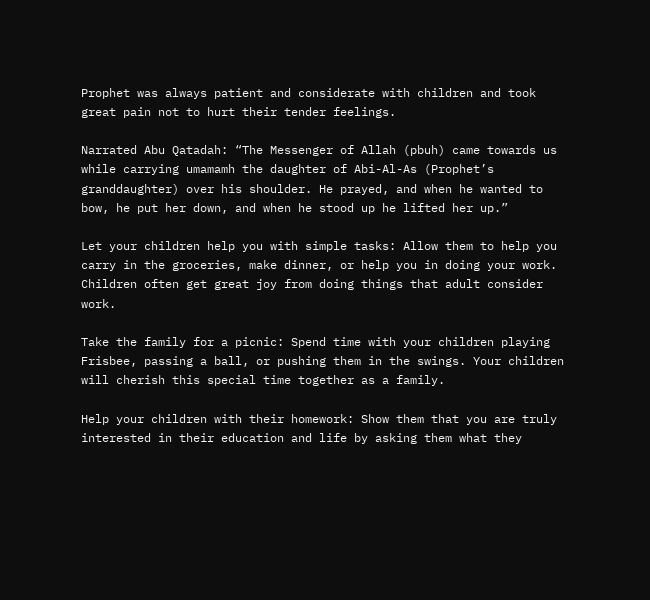Prophet was always patient and considerate with children and took great pain not to hurt their tender feelings.

Narrated Abu Qatadah: “The Messenger of Allah (pbuh) came towards us while carrying umamamh the daughter of Abi-Al-As (Prophet’s granddaughter) over his shoulder. He prayed, and when he wanted to bow, he put her down, and when he stood up he lifted her up.”

Let your children help you with simple tasks: Allow them to help you carry in the groceries, make dinner, or help you in doing your work. Children often get great joy from doing things that adult consider work.

Take the family for a picnic: Spend time with your children playing Frisbee, passing a ball, or pushing them in the swings. Your children will cherish this special time together as a family.

Help your children with their homework: Show them that you are truly interested in their education and life by asking them what they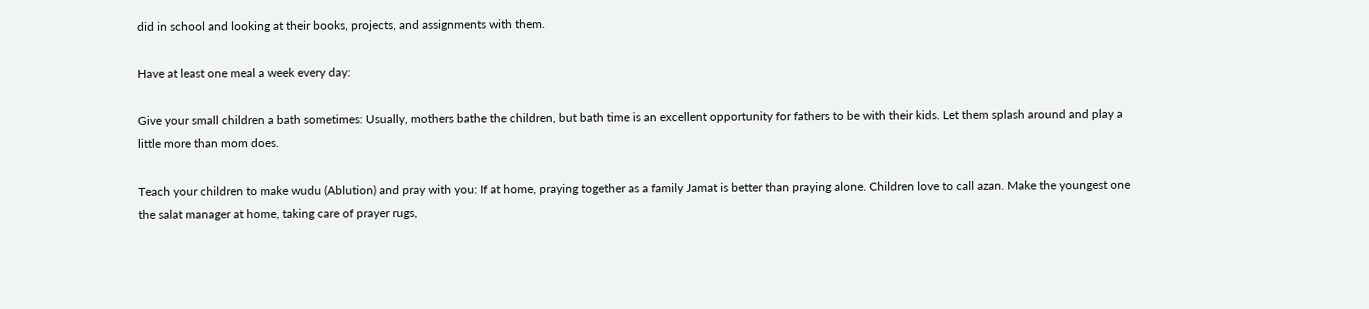did in school and looking at their books, projects, and assignments with them.

Have at least one meal a week every day:

Give your small children a bath sometimes: Usually, mothers bathe the children, but bath time is an excellent opportunity for fathers to be with their kids. Let them splash around and play a little more than mom does.

Teach your children to make wudu (Ablution) and pray with you: If at home, praying together as a family Jamat is better than praying alone. Children love to call azan. Make the youngest one the salat manager at home, taking care of prayer rugs,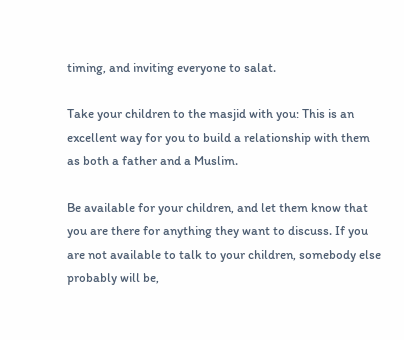timing, and inviting everyone to salat.

Take your children to the masjid with you: This is an excellent way for you to build a relationship with them as both a father and a Muslim.

Be available for your children, and let them know that you are there for anything they want to discuss. If you are not available to talk to your children, somebody else probably will be,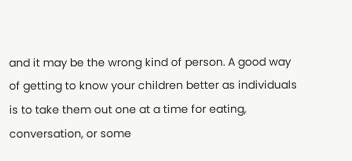and it may be the wrong kind of person. A good way of getting to know your children better as individuals is to take them out one at a time for eating, conversation, or some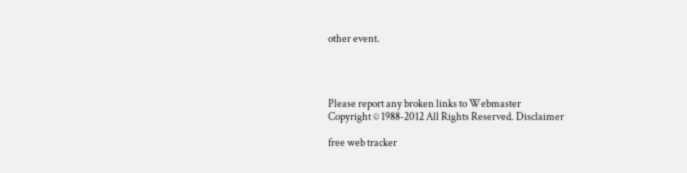other event.




Please report any broken links to Webmaster
Copyright © 1988-2012 All Rights Reserved. Disclaimer

free web tracker